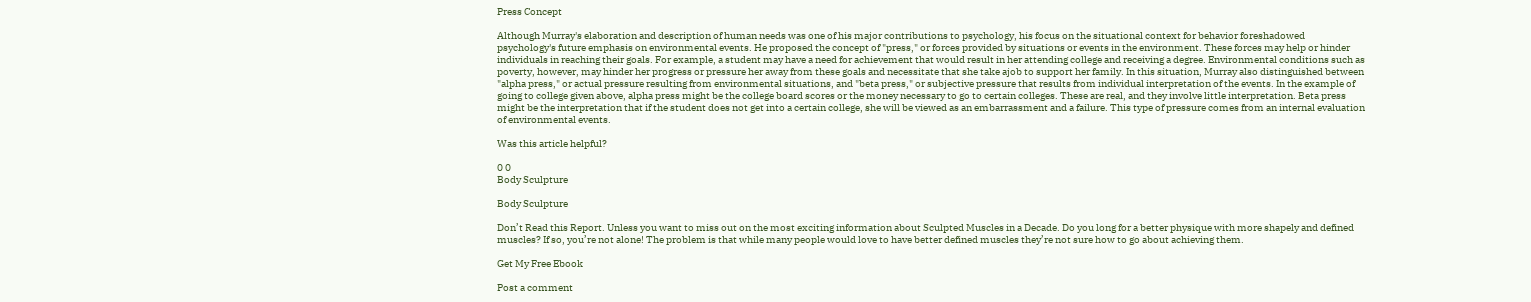Press Concept

Although Murray's elaboration and description of human needs was one of his major contributions to psychology, his focus on the situational context for behavior foreshadowed psychology's future emphasis on environmental events. He proposed the concept of "press," or forces provided by situations or events in the environment. These forces may help or hinder individuals in reaching their goals. For example, a student may have a need for achievement that would result in her attending college and receiving a degree. Environmental conditions such as poverty, however, may hinder her progress or pressure her away from these goals and necessitate that she take ajob to support her family. In this situation, Murray also distinguished between "alpha press," or actual pressure resulting from environmental situations, and "beta press," or subjective pressure that results from individual interpretation of the events. In the example of going to college given above, alpha press might be the college board scores or the money necessary to go to certain colleges. These are real, and they involve little interpretation. Beta press might be the interpretation that if the student does not get into a certain college, she will be viewed as an embarrassment and a failure. This type of pressure comes from an internal evaluation of environmental events.

Was this article helpful?

0 0
Body Sculpture

Body Sculpture

Don’t Read this Report. Unless you want to miss out on the most exciting information about Sculpted Muscles in a Decade. Do you long for a better physique with more shapely and defined muscles? If so, you’re not alone! The problem is that while many people would love to have better defined muscles they’re not sure how to go about achieving them.

Get My Free Ebook

Post a comment